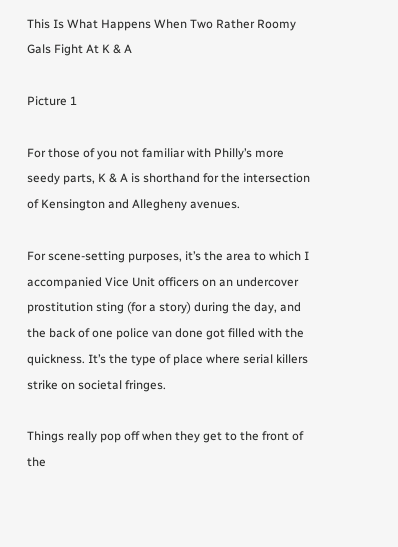This Is What Happens When Two Rather Roomy Gals Fight At K & A

Picture 1

For those of you not familiar with Philly’s more seedy parts, K & A is shorthand for the intersection of Kensington and Allegheny avenues.

For scene-setting purposes, it’s the area to which I accompanied Vice Unit officers on an undercover prostitution sting (for a story) during the day, and the back of one police van done got filled with the quickness. It’s the type of place where serial killers strike on societal fringes.

Things really pop off when they get to the front of the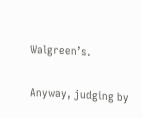Walgreen’s.

Anyway, judging by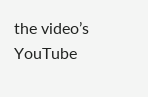the video’s YouTube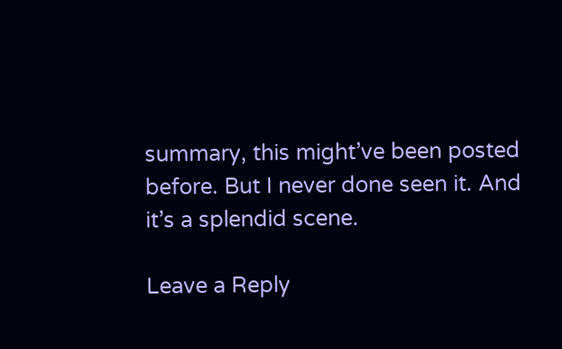summary, this might’ve been posted before. But I never done seen it. And it’s a splendid scene.

Leave a Reply